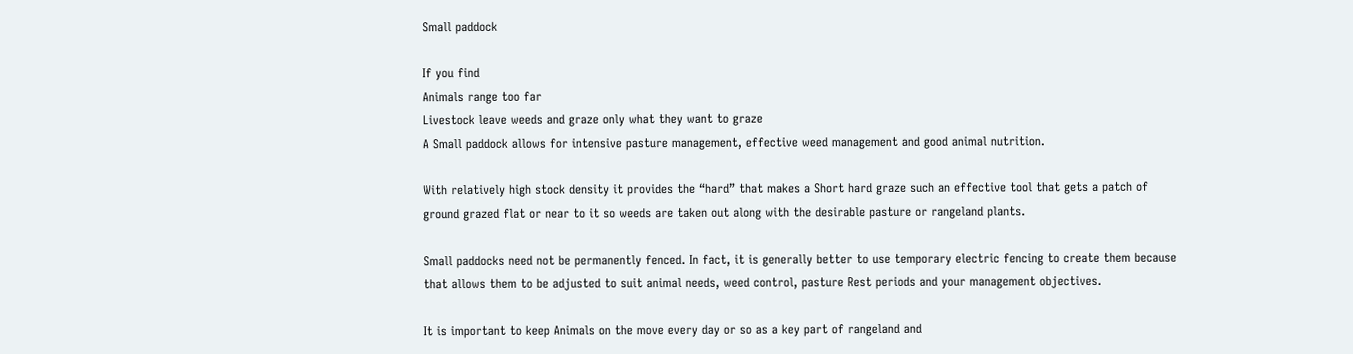Small paddock

If you find
Animals range too far
Livestock leave weeds and graze only what they want to graze
A Small paddock allows for intensive pasture management, effective weed management and good animal nutrition.

With relatively high stock density it provides the “hard” that makes a Short hard graze such an effective tool that gets a patch of ground grazed flat or near to it so weeds are taken out along with the desirable pasture or rangeland plants.

Small paddocks need not be permanently fenced. In fact, it is generally better to use temporary electric fencing to create them because that allows them to be adjusted to suit animal needs, weed control, pasture Rest periods and your management objectives.

It is important to keep Animals on the move every day or so as a key part of rangeland and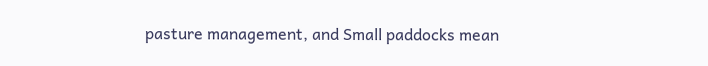pasture management, and Small paddocks mean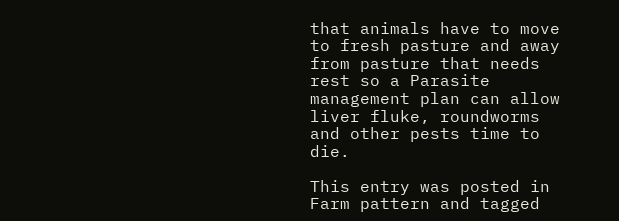that animals have to move to fresh pasture and away from pasture that needs rest so a Parasite management plan can allow liver fluke, roundworms and other pests time to die.

This entry was posted in Farm pattern and tagged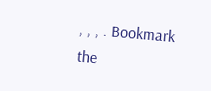, , , . Bookmark the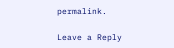permalink.

Leave a Reply